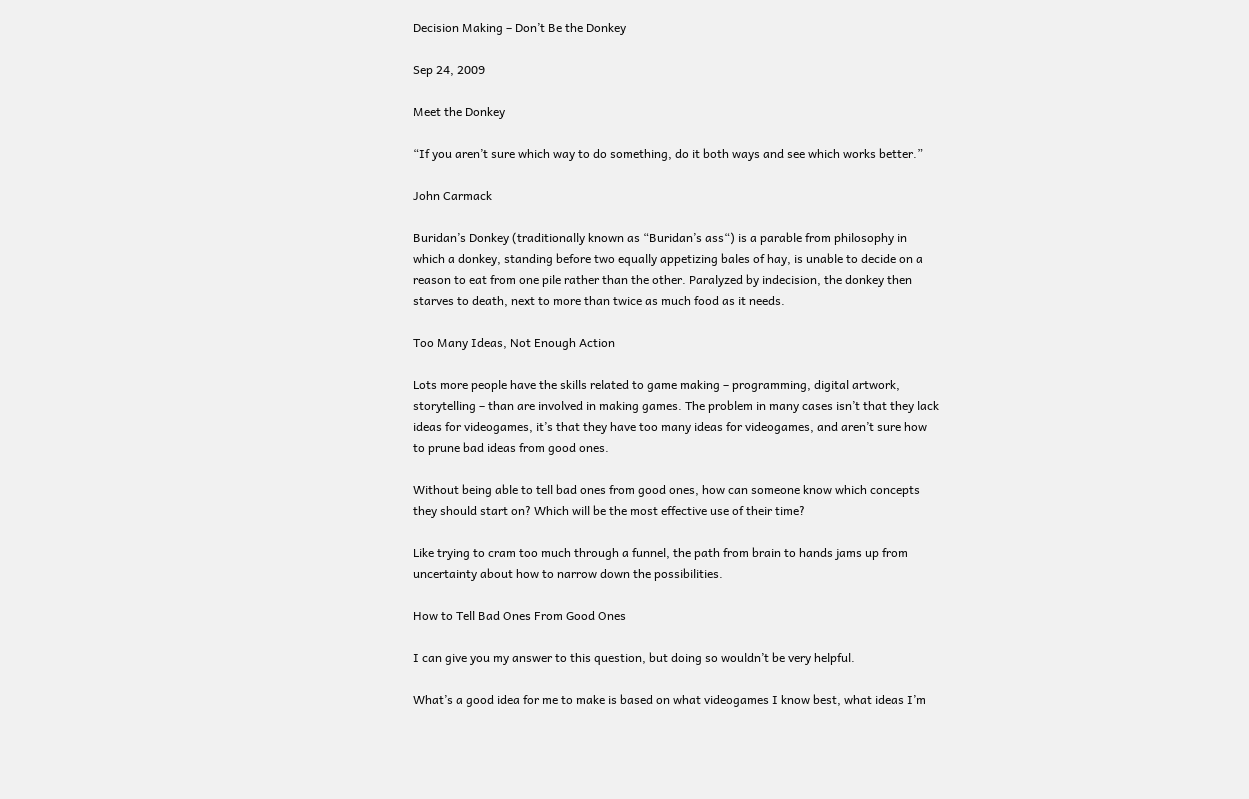Decision Making – Don’t Be the Donkey

Sep 24, 2009

Meet the Donkey

“If you aren’t sure which way to do something, do it both ways and see which works better.”

John Carmack

Buridan’s Donkey (traditionally known as “Buridan’s ass“) is a parable from philosophy in which a donkey, standing before two equally appetizing bales of hay, is unable to decide on a reason to eat from one pile rather than the other. Paralyzed by indecision, the donkey then starves to death, next to more than twice as much food as it needs.

Too Many Ideas, Not Enough Action

Lots more people have the skills related to game making – programming, digital artwork, storytelling – than are involved in making games. The problem in many cases isn’t that they lack ideas for videogames, it’s that they have too many ideas for videogames, and aren’t sure how to prune bad ideas from good ones.

Without being able to tell bad ones from good ones, how can someone know which concepts they should start on? Which will be the most effective use of their time?

Like trying to cram too much through a funnel, the path from brain to hands jams up from uncertainty about how to narrow down the possibilities.

How to Tell Bad Ones From Good Ones

I can give you my answer to this question, but doing so wouldn’t be very helpful.

What’s a good idea for me to make is based on what videogames I know best, what ideas I’m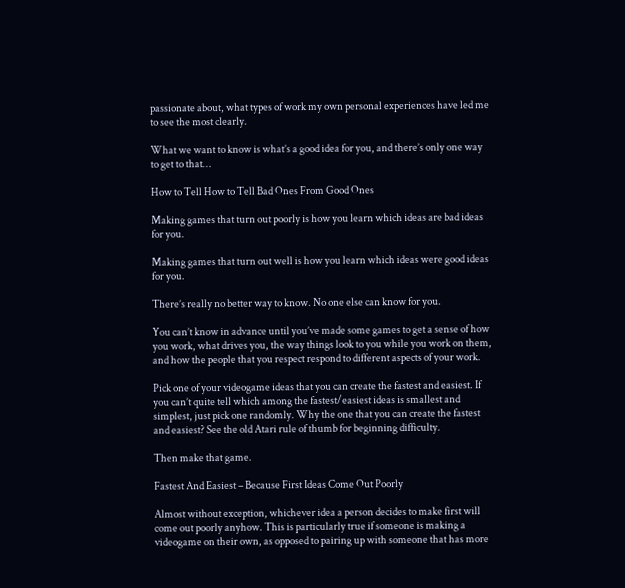passionate about, what types of work my own personal experiences have led me to see the most clearly.

What we want to know is what’s a good idea for you, and there’s only one way to get to that…

How to Tell How to Tell Bad Ones From Good Ones

Making games that turn out poorly is how you learn which ideas are bad ideas for you.

Making games that turn out well is how you learn which ideas were good ideas for you.

There’s really no better way to know. No one else can know for you.

You can’t know in advance until you’ve made some games to get a sense of how you work, what drives you, the way things look to you while you work on them, and how the people that you respect respond to different aspects of your work.

Pick one of your videogame ideas that you can create the fastest and easiest. If you can’t quite tell which among the fastest/easiest ideas is smallest and simplest, just pick one randomly. Why the one that you can create the fastest and easiest? See the old Atari rule of thumb for beginning difficulty.

Then make that game.

Fastest And Easiest – Because First Ideas Come Out Poorly

Almost without exception, whichever idea a person decides to make first will come out poorly anyhow. This is particularly true if someone is making a videogame on their own, as opposed to pairing up with someone that has more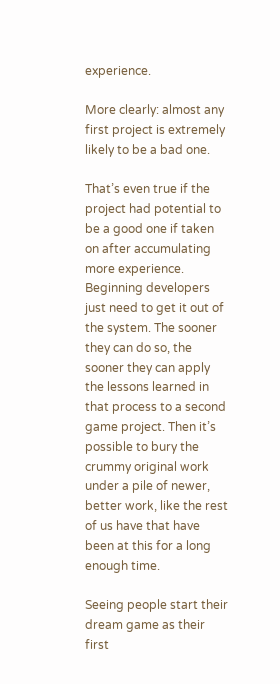experience.

More clearly: almost any first project is extremely likely to be a bad one.

That’s even true if the project had potential to be a good one if taken on after accumulating more experience. Beginning developers just need to get it out of the system. The sooner they can do so, the sooner they can apply the lessons learned in that process to a second game project. Then it’s possible to bury the crummy original work under a pile of newer, better work, like the rest of us have that have been at this for a long enough time.

Seeing people start their dream game as their first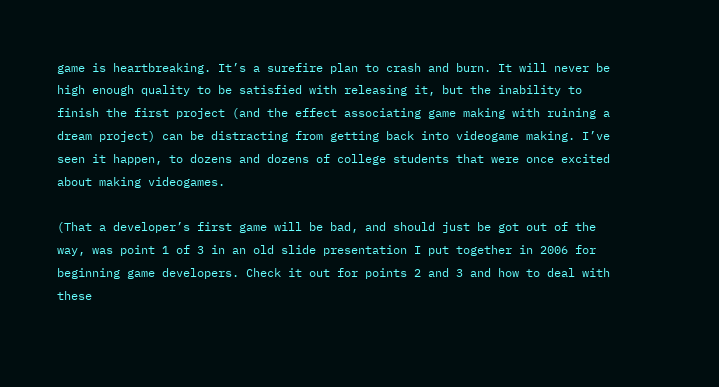game is heartbreaking. It’s a surefire plan to crash and burn. It will never be high enough quality to be satisfied with releasing it, but the inability to finish the first project (and the effect associating game making with ruining a dream project) can be distracting from getting back into videogame making. I’ve seen it happen, to dozens and dozens of college students that were once excited about making videogames.

(That a developer’s first game will be bad, and should just be got out of the way, was point 1 of 3 in an old slide presentation I put together in 2006 for beginning game developers. Check it out for points 2 and 3 and how to deal with these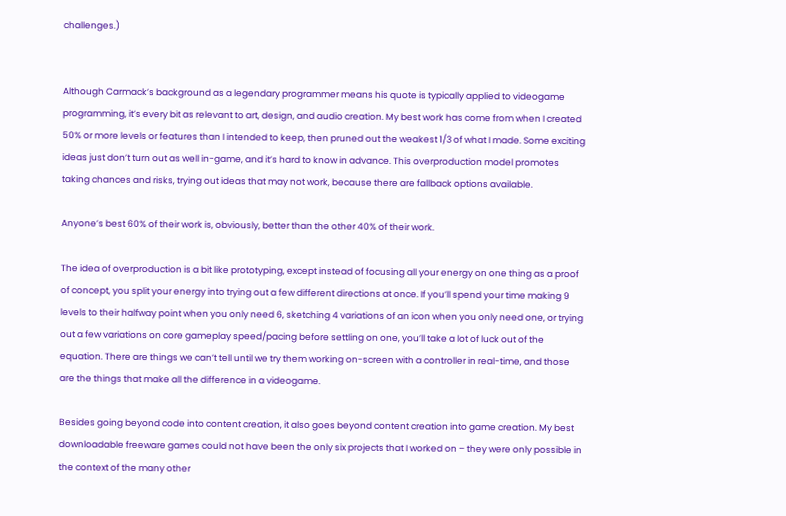challenges.)


Although Carmack’s background as a legendary programmer means his quote is typically applied to videogame programming, it’s every bit as relevant to art, design, and audio creation. My best work has come from when I created 50% or more levels or features than I intended to keep, then pruned out the weakest 1/3 of what I made. Some exciting ideas just don’t turn out as well in-game, and it’s hard to know in advance. This overproduction model promotes taking chances and risks, trying out ideas that may not work, because there are fallback options available.

Anyone’s best 60% of their work is, obviously, better than the other 40% of their work.

The idea of overproduction is a bit like prototyping, except instead of focusing all your energy on one thing as a proof of concept, you split your energy into trying out a few different directions at once. If you’ll spend your time making 9 levels to their halfway point when you only need 6, sketching 4 variations of an icon when you only need one, or trying out a few variations on core gameplay speed/pacing before settling on one, you’ll take a lot of luck out of the equation. There are things we can’t tell until we try them working on-screen with a controller in real-time, and those are the things that make all the difference in a videogame.

Besides going beyond code into content creation, it also goes beyond content creation into game creation. My best downloadable freeware games could not have been the only six projects that I worked on – they were only possible in the context of the many other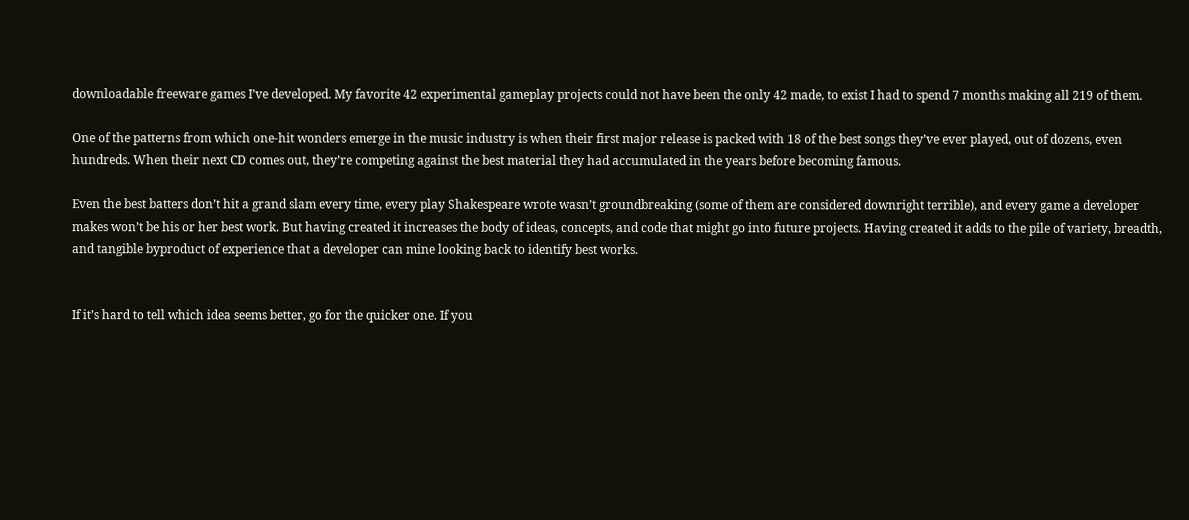downloadable freeware games I’ve developed. My favorite 42 experimental gameplay projects could not have been the only 42 made, to exist I had to spend 7 months making all 219 of them.

One of the patterns from which one-hit wonders emerge in the music industry is when their first major release is packed with 18 of the best songs they’ve ever played, out of dozens, even hundreds. When their next CD comes out, they’re competing against the best material they had accumulated in the years before becoming famous.

Even the best batters don’t hit a grand slam every time, every play Shakespeare wrote wasn’t groundbreaking (some of them are considered downright terrible), and every game a developer makes won’t be his or her best work. But having created it increases the body of ideas, concepts, and code that might go into future projects. Having created it adds to the pile of variety, breadth, and tangible byproduct of experience that a developer can mine looking back to identify best works.


If it’s hard to tell which idea seems better, go for the quicker one. If you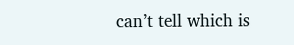can’t tell which is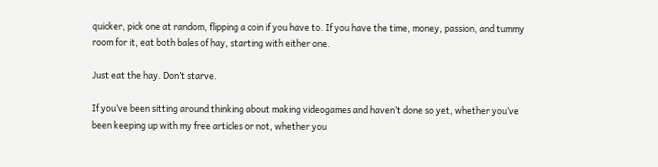quicker, pick one at random, flipping a coin if you have to. If you have the time, money, passion, and tummy room for it, eat both bales of hay, starting with either one.

Just eat the hay. Don’t starve.

If you’ve been sitting around thinking about making videogames and haven’t done so yet, whether you’ve been keeping up with my free articles or not, whether you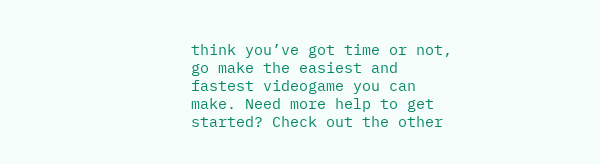think you’ve got time or not, go make the easiest and fastest videogame you can make. Need more help to get started? Check out the other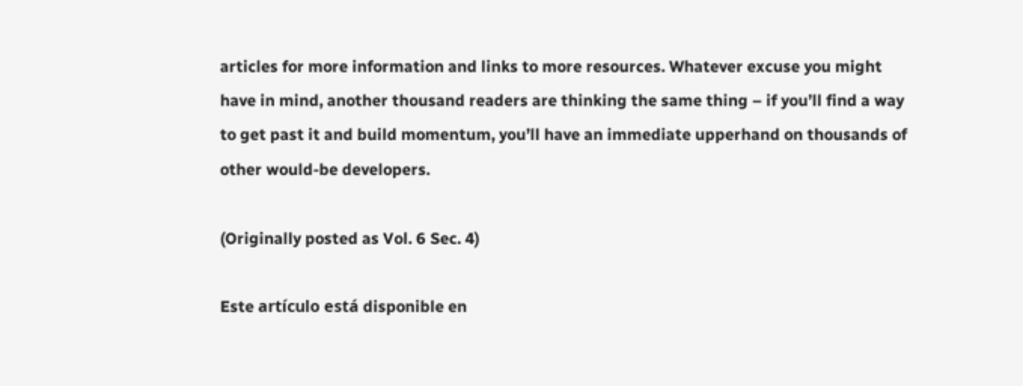articles for more information and links to more resources. Whatever excuse you might have in mind, another thousand readers are thinking the same thing – if you’ll find a way to get past it and build momentum, you’ll have an immediate upperhand on thousands of other would-be developers.

(Originally posted as Vol. 6 Sec. 4)

Este artículo está disponible en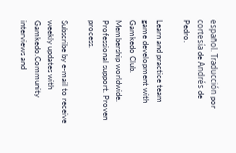español. Traducción por cortesía de Andrés de Pedro.

Learn and practice team game development with Gamkedo Club.
Membership worldwide. Professional support. Proven process.

Subscribe by e-mail to receive weekly updates with Gamkedo.Community interviews and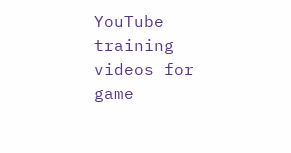YouTube training videos for game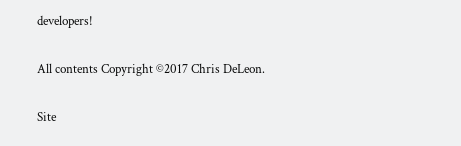developers!

All contents Copyright ©2017 Chris DeLeon.

Site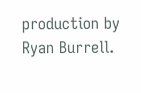production by Ryan Burrell.